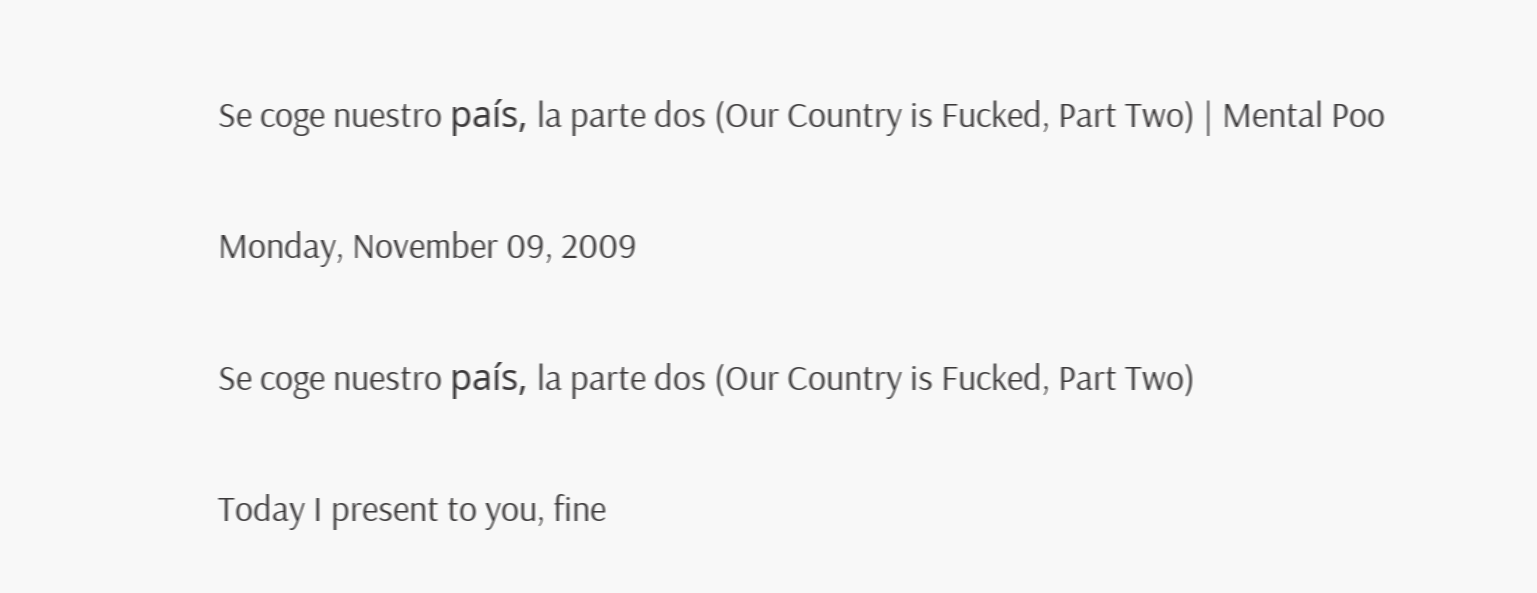Se coge nuestro país, la parte dos (Our Country is Fucked, Part Two) | Mental Poo

Monday, November 09, 2009

Se coge nuestro país, la parte dos (Our Country is Fucked, Part Two)

Today I present to you, fine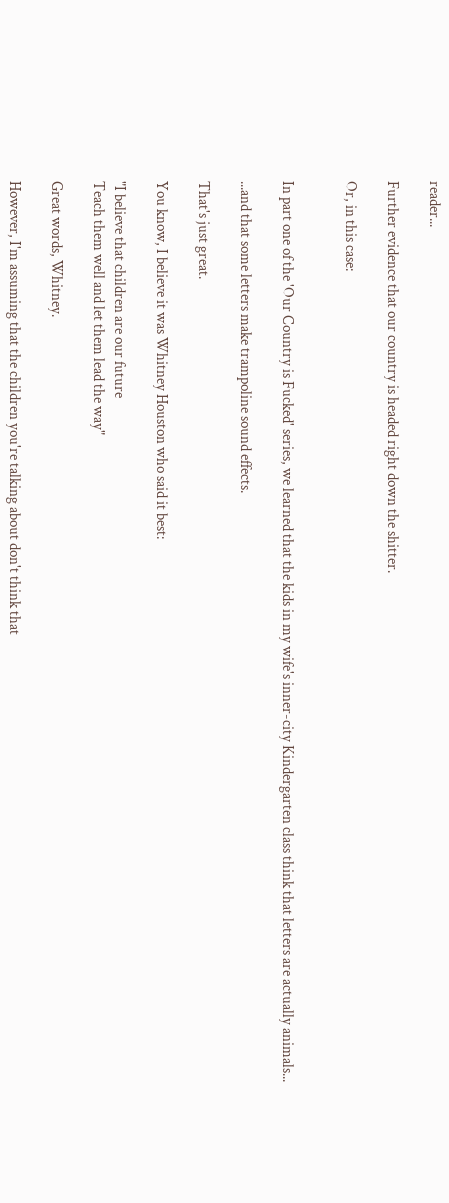reader...

Further evidence that our country is headed right down the shitter.

Or, in this case:


In part one of the 'Our Country is Fucked' series, we learned that the kids in my wife's inner-city Kindergarten class think that letters are actually animals...

...and that some letters make trampoline sound effects.

That's just great.

You know, I believe it was Whitney Houston who said it best:

"I believe that children are our future
Teach them well and let them lead the way"

Great words, Whitney.

However, I'm assuming that the children you're talking about don't think that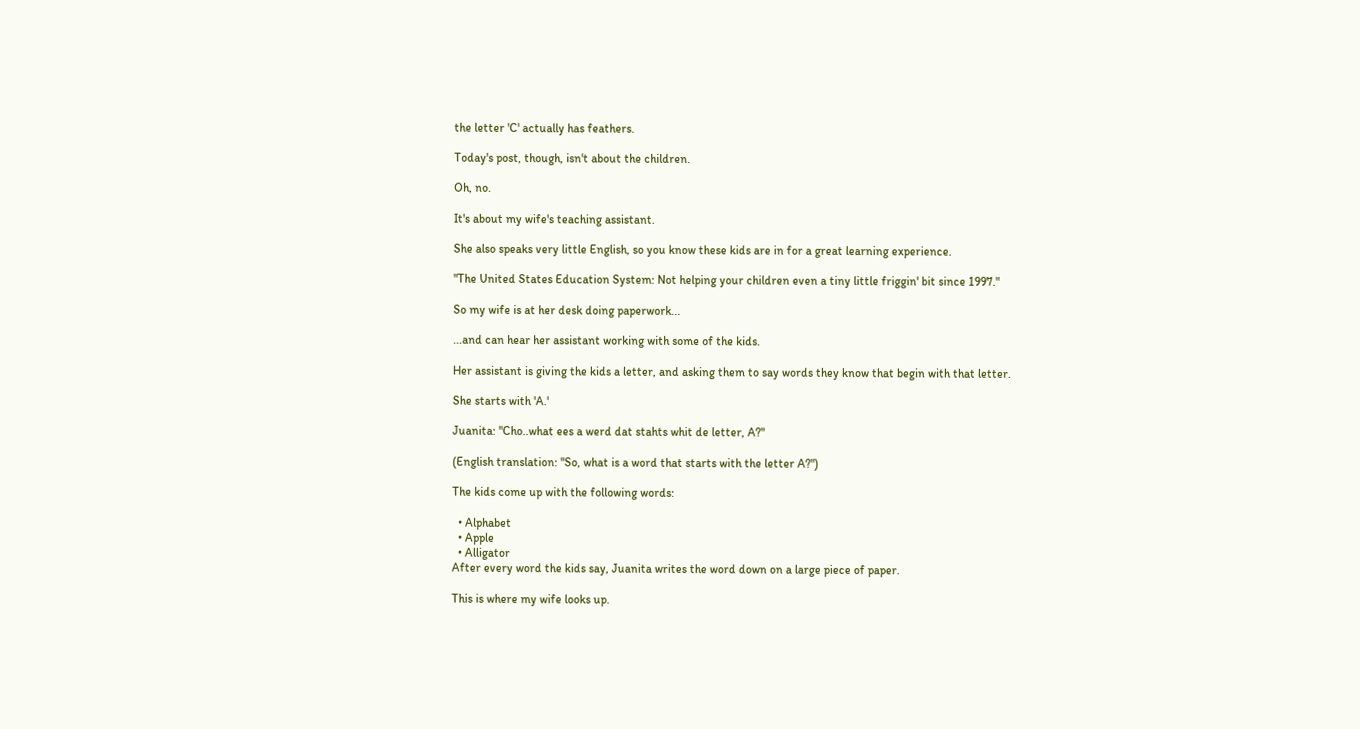the letter 'C' actually has feathers.

Today's post, though, isn't about the children.

Oh, no.

It's about my wife's teaching assistant.

She also speaks very little English, so you know these kids are in for a great learning experience.

"The United States Education System: Not helping your children even a tiny little friggin' bit since 1997."

So my wife is at her desk doing paperwork...

...and can hear her assistant working with some of the kids.

Her assistant is giving the kids a letter, and asking them to say words they know that begin with that letter.

She starts with 'A.'

Juanita: "Cho..what ees a werd dat stahts whit de letter, A?"

(English translation: "So, what is a word that starts with the letter A?")

The kids come up with the following words:

  • Alphabet
  • Apple
  • Alligator
After every word the kids say, Juanita writes the word down on a large piece of paper.

This is where my wife looks up.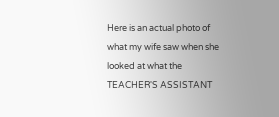Here is an actual photo of what my wife saw when she looked at what the TEACHER'S ASSISTANT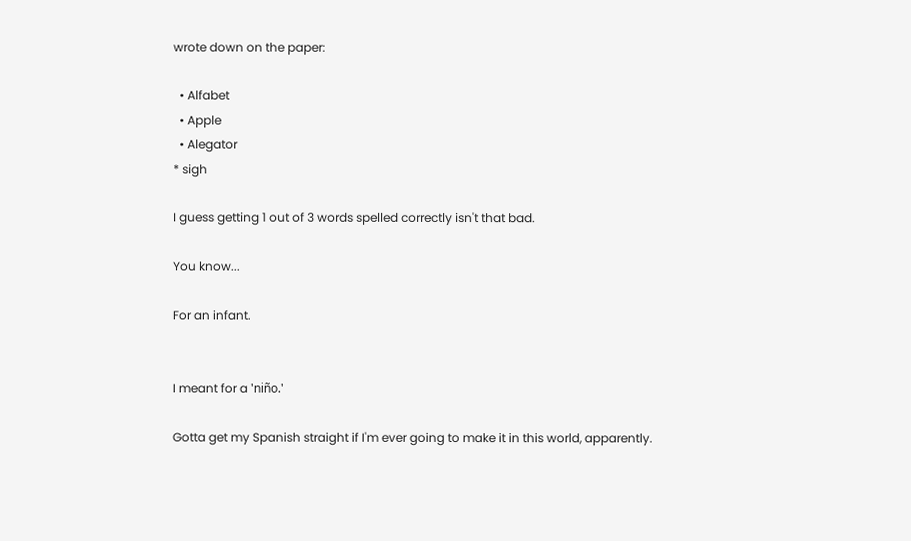wrote down on the paper:

  • Alfabet
  • Apple
  • Alegator
* sigh

I guess getting 1 out of 3 words spelled correctly isn't that bad.

You know...

For an infant.


I meant for a 'niño.'

Gotta get my Spanish straight if I'm ever going to make it in this world, apparently.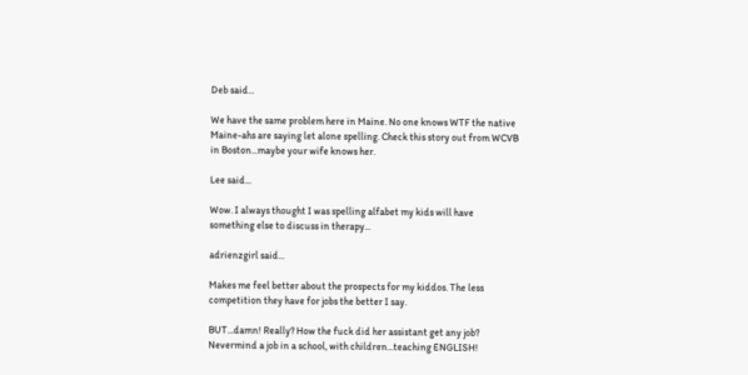Deb said...

We have the same problem here in Maine. No one knows WTF the native Maine-ahs are saying let alone spelling. Check this story out from WCVB in Boston...maybe your wife knows her.

Lee said...

Wow. I always thought I was spelling alfabet my kids will have something else to discuss in therapy...

adrienzgirl said...

Makes me feel better about the prospects for my kiddos. The less competition they have for jobs the better I say.

BUT...damn! Really? How the fuck did her assistant get any job? Nevermind a job in a school, with children...teaching ENGLISH!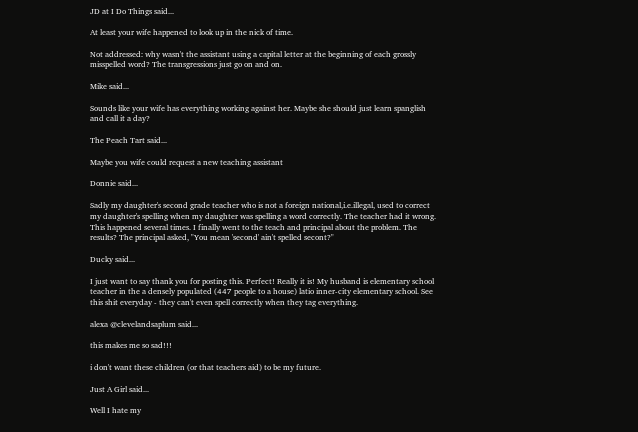JD at I Do Things said...

At least your wife happened to look up in the nick of time.

Not addressed: why wasn't the assistant using a capital letter at the beginning of each grossly misspelled word? The transgressions just go on and on.

Mike said...

Sounds like your wife has everything working against her. Maybe she should just learn spanglish and call it a day?

The Peach Tart said...

Maybe you wife could request a new teaching assistant

Donnie said...

Sadly my daughter's second grade teacher who is not a foreign national,i.e.illegal, used to correct my daughter's spelling when my daughter was spelling a word correctly. The teacher had it wrong. This happened several times. I finally went to the teach and principal about the problem. The results? The principal asked, "You mean 'second' ain't spelled secont?"

Ducky said...

I just want to say thank you for posting this. Perfect! Really it is! My husband is elementary school teacher in the a densely populated (447 people to a house) latio inner-city elementary school. See this shit everyday - they can't even spell correctly when they tag everything.

alexa @clevelandsaplum said...

this makes me so sad!!!

i don't want these children (or that teachers aid) to be my future.

Just A Girl said...

Well I hate my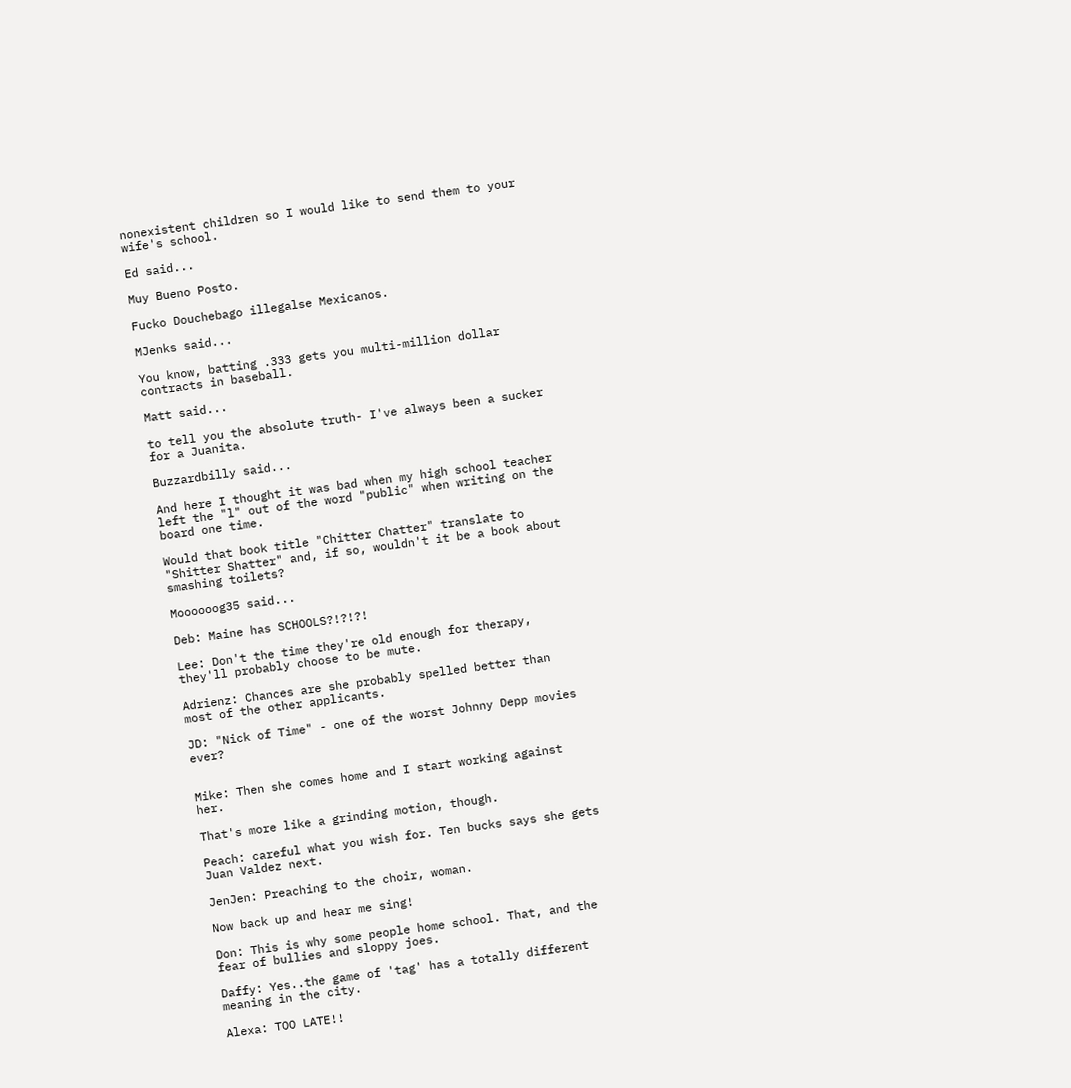nonexistent children so I would like to send them to your wife's school.

Ed said...

Muy Bueno Posto.

Fucko Douchebago illegalse Mexicanos.

MJenks said...

You know, batting .333 gets you multi-million dollar contracts in baseball.

Matt said...

to tell you the absolute truth- I've always been a sucker for a Juanita.

Buzzardbilly said...

And here I thought it was bad when my high school teacher left the "l" out of the word "public" when writing on the board one time.

Would that book title "Chitter Chatter" translate to "Shitter Shatter" and, if so, wouldn't it be a book about smashing toilets?

Moooooog35 said...

Deb: Maine has SCHOOLS?!?!?!

Lee: Don't the time they're old enough for therapy, they'll probably choose to be mute.

Adrienz: Chances are she probably spelled better than most of the other applicants.

JD: "Nick of Time" - one of the worst Johnny Depp movies ever?


Mike: Then she comes home and I start working against her.

That's more like a grinding motion, though.

Peach: careful what you wish for. Ten bucks says she gets Juan Valdez next.

JenJen: Preaching to the choir, woman.

Now back up and hear me sing!

Don: This is why some people home school. That, and the fear of bullies and sloppy joes.

Daffy: Yes..the game of 'tag' has a totally different meaning in the city.

Alexa: TOO LATE!!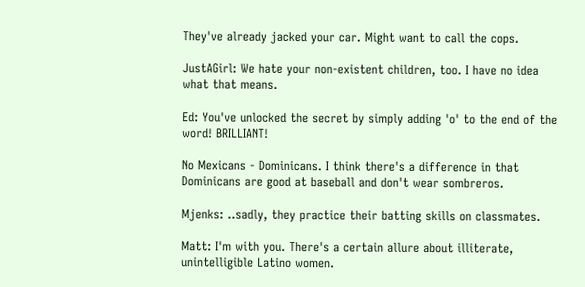They've already jacked your car. Might want to call the cops.

JustAGirl: We hate your non-existent children, too. I have no idea what that means.

Ed: You've unlocked the secret by simply adding 'o' to the end of the word! BRILLIANT!

No Mexicans - Dominicans. I think there's a difference in that Dominicans are good at baseball and don't wear sombreros.

Mjenks: ..sadly, they practice their batting skills on classmates.

Matt: I'm with you. There's a certain allure about illiterate, unintelligible Latino women.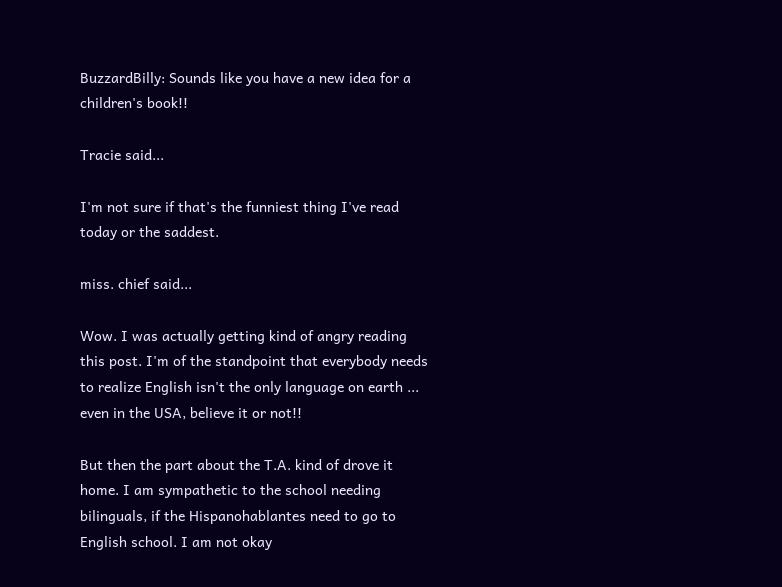BuzzardBilly: Sounds like you have a new idea for a children's book!!

Tracie said...

I'm not sure if that's the funniest thing I've read today or the saddest.

miss. chief said...

Wow. I was actually getting kind of angry reading this post. I'm of the standpoint that everybody needs to realize English isn't the only language on earth ... even in the USA, believe it or not!!

But then the part about the T.A. kind of drove it home. I am sympathetic to the school needing bilinguals, if the Hispanohablantes need to go to English school. I am not okay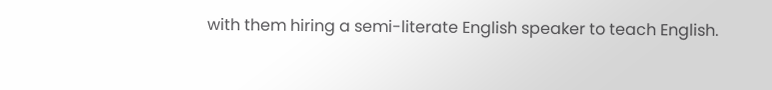with them hiring a semi-literate English speaker to teach English.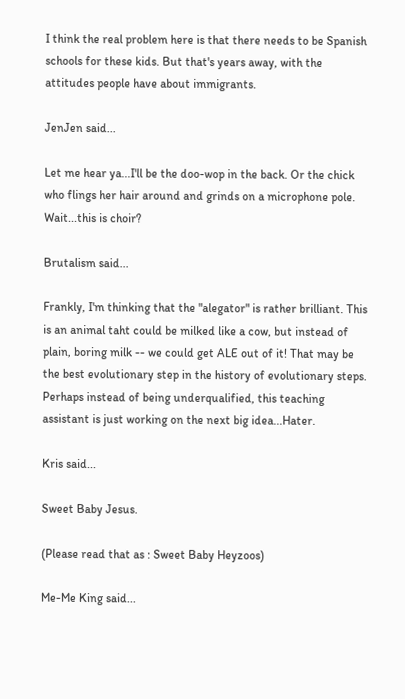I think the real problem here is that there needs to be Spanish schools for these kids. But that's years away, with the attitudes people have about immigrants.

JenJen said...

Let me hear ya...I'll be the doo-wop in the back. Or the chick who flings her hair around and grinds on a microphone pole.
Wait...this is choir?

Brutalism said...

Frankly, I'm thinking that the "alegator" is rather brilliant. This is an animal taht could be milked like a cow, but instead of plain, boring milk -- we could get ALE out of it! That may be the best evolutionary step in the history of evolutionary steps. Perhaps instead of being underqualified, this teaching assistant is just working on the next big idea...Hater.

Kris said...

Sweet Baby Jesus.

(Please read that as : Sweet Baby Heyzoos)

Me-Me King said...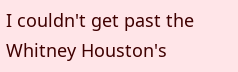I couldn't get past the Whitney Houston's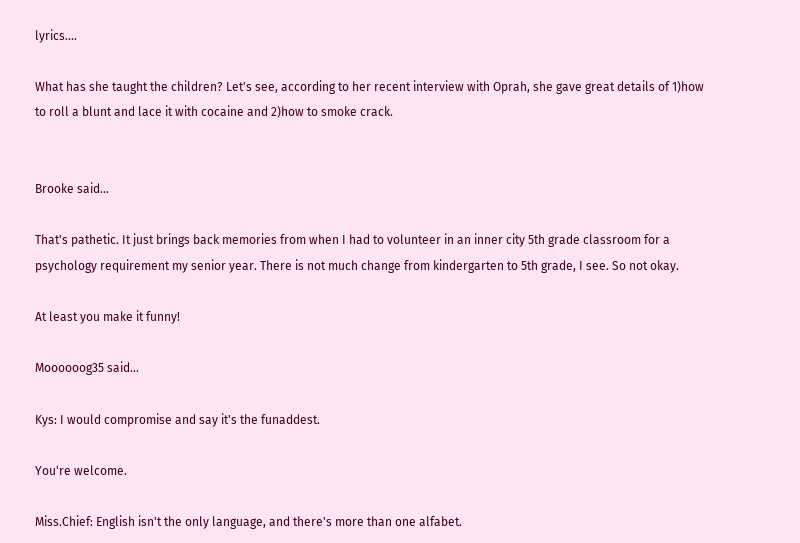lyrics....

What has she taught the children? Let's see, according to her recent interview with Oprah, she gave great details of 1)how to roll a blunt and lace it with cocaine and 2)how to smoke crack.


Brooke said...

That's pathetic. It just brings back memories from when I had to volunteer in an inner city 5th grade classroom for a psychology requirement my senior year. There is not much change from kindergarten to 5th grade, I see. So not okay.

At least you make it funny!

Moooooog35 said...

Kys: I would compromise and say it's the funaddest.

You're welcome.

Miss.Chief: English isn't the only language, and there's more than one alfabet.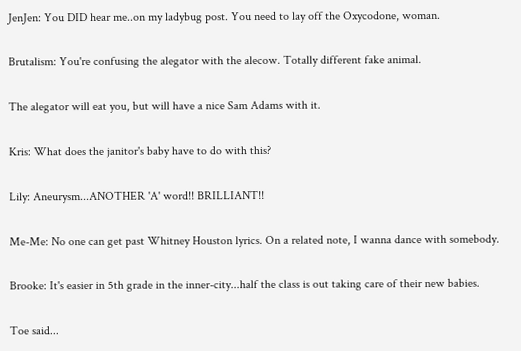JenJen: You DID hear me..on my ladybug post. You need to lay off the Oxycodone, woman.

Brutalism: You're confusing the alegator with the alecow. Totally different fake animal.

The alegator will eat you, but will have a nice Sam Adams with it.

Kris: What does the janitor's baby have to do with this?

Lily: Aneurysm...ANOTHER 'A' word!! BRILLIANT!!

Me-Me: No one can get past Whitney Houston lyrics. On a related note, I wanna dance with somebody.

Brooke: It's easier in 5th grade in the inner-city...half the class is out taking care of their new babies.

Toe said...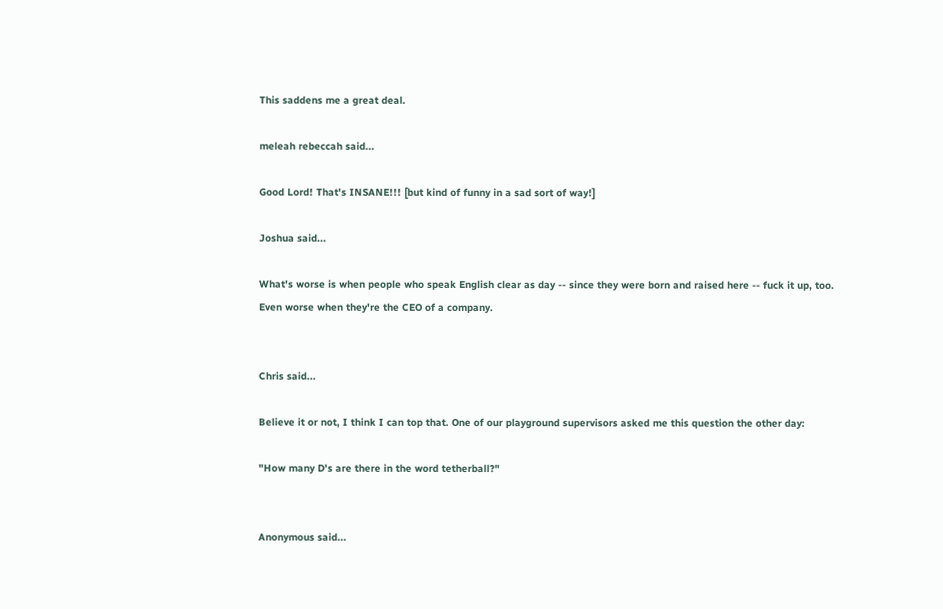This saddens me a great deal.

meleah rebeccah said...

Good Lord! That's INSANE!!! [but kind of funny in a sad sort of way!]

Joshua said...

What's worse is when people who speak English clear as day -- since they were born and raised here -- fuck it up, too. Even worse when they're the CEO of a company.


Chris said...

Believe it or not, I think I can top that. One of our playground supervisors asked me this question the other day:

"How many D's are there in the word tetherball?"


Anonymous said...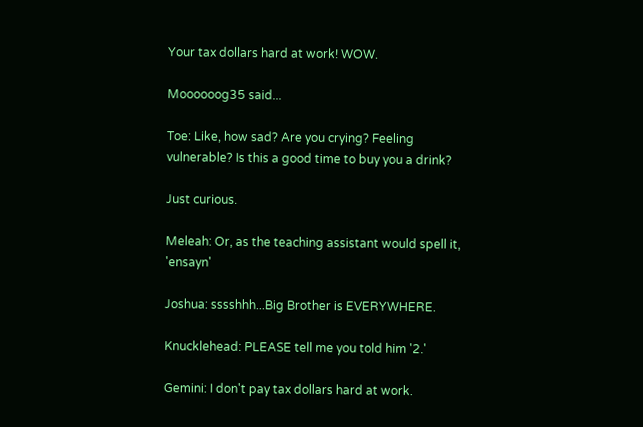Your tax dollars hard at work! WOW.

Moooooog35 said...

Toe: Like, how sad? Are you crying? Feeling vulnerable? Is this a good time to buy you a drink?

Just curious.

Meleah: Or, as the teaching assistant would spell it, 'ensayn'

Joshua: sssshhh...Big Brother is EVERYWHERE.

Knucklehead: PLEASE tell me you told him '2.'

Gemini: I don't pay tax dollars hard at work.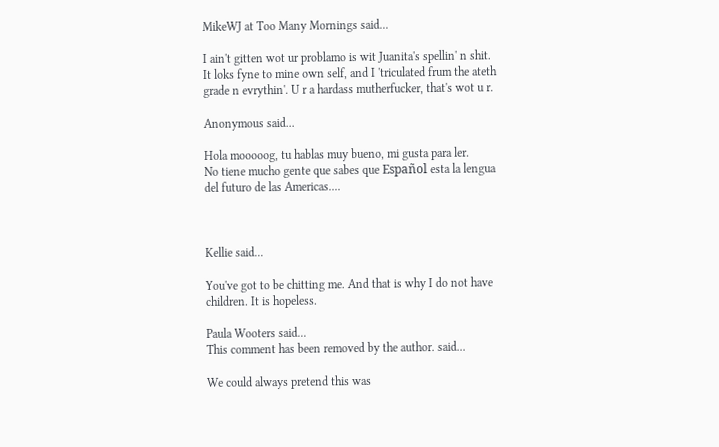MikeWJ at Too Many Mornings said...

I ain't gitten wot ur problamo is wit Juanita's spellin' n shit. It loks fyne to mine own self, and I 'triculated frum the ateth grade n evrythin'. U r a hardass mutherfucker, that's wot u r.

Anonymous said...

Hola mooooog, tu hablas muy bueno, mi gusta para ler.
No tiene mucho gente que sabes que Español esta la lengua del futuro de las Americas....



Kellie said...

You've got to be chitting me. And that is why I do not have children. It is hopeless.

Paula Wooters said...
This comment has been removed by the author. said...

We could always pretend this was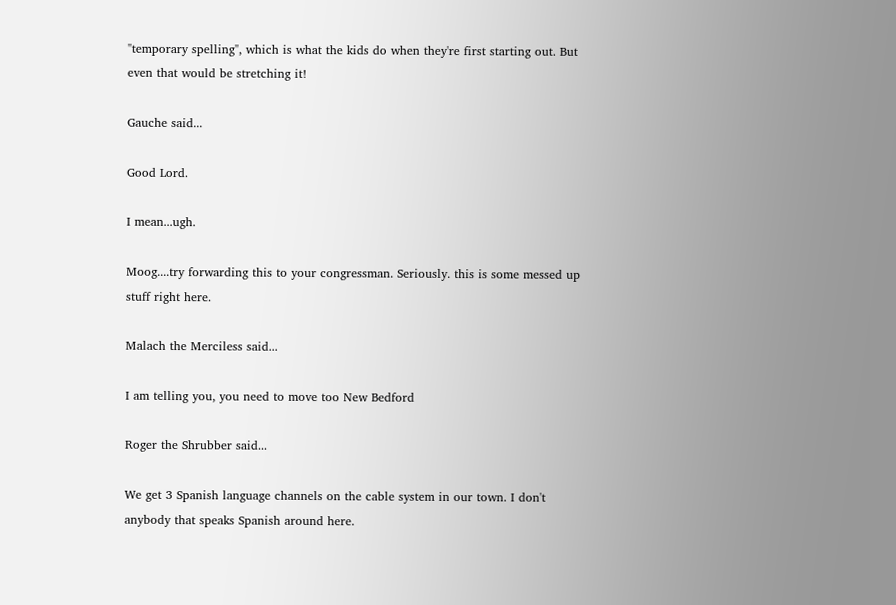"temporary spelling", which is what the kids do when they're first starting out. But even that would be stretching it!

Gauche said...

Good Lord.

I mean...ugh.

Moog....try forwarding this to your congressman. Seriously. this is some messed up stuff right here.

Malach the Merciless said...

I am telling you, you need to move too New Bedford

Roger the Shrubber said...

We get 3 Spanish language channels on the cable system in our town. I don't anybody that speaks Spanish around here.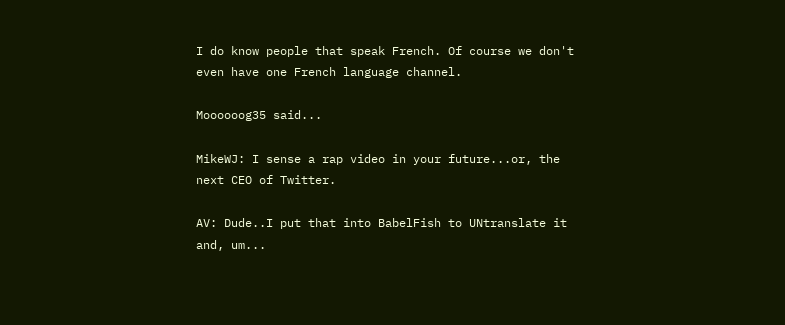I do know people that speak French. Of course we don't even have one French language channel.

Moooooog35 said...

MikeWJ: I sense a rap video in your future...or, the next CEO of Twitter.

AV: Dude..I put that into BabelFish to UNtranslate it and, um...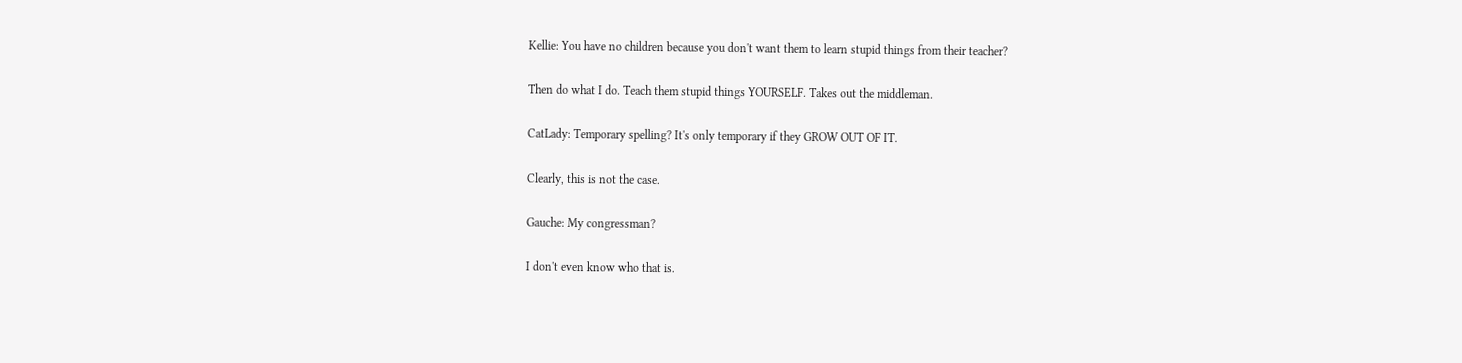Kellie: You have no children because you don't want them to learn stupid things from their teacher?

Then do what I do. Teach them stupid things YOURSELF. Takes out the middleman.

CatLady: Temporary spelling? It's only temporary if they GROW OUT OF IT.

Clearly, this is not the case.

Gauche: My congressman?

I don't even know who that is.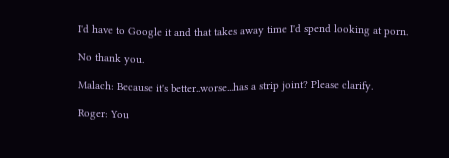I'd have to Google it and that takes away time I'd spend looking at porn.

No thank you.

Malach: Because it's better..worse...has a strip joint? Please clarify.

Roger: You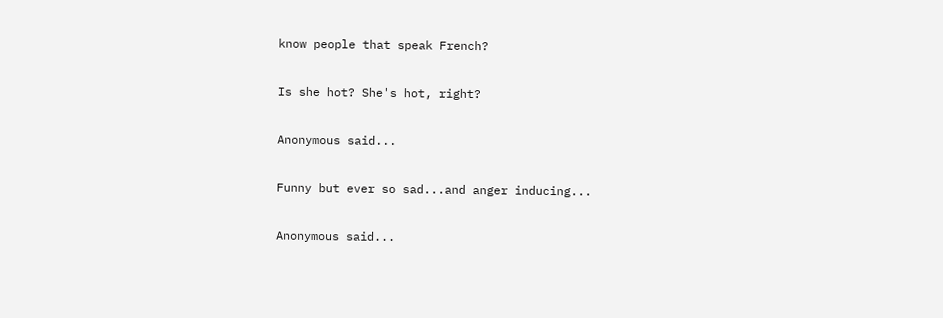know people that speak French?

Is she hot? She's hot, right?

Anonymous said...

Funny but ever so sad...and anger inducing...

Anonymous said...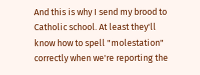And this is why I send my brood to Catholic school. At least they'll know how to spell "molestation" correctly when we're reporting the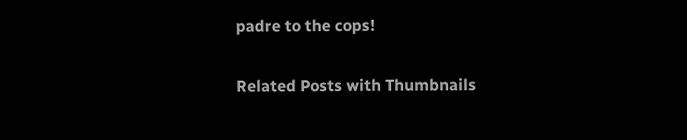padre to the cops!

Related Posts with Thumbnails